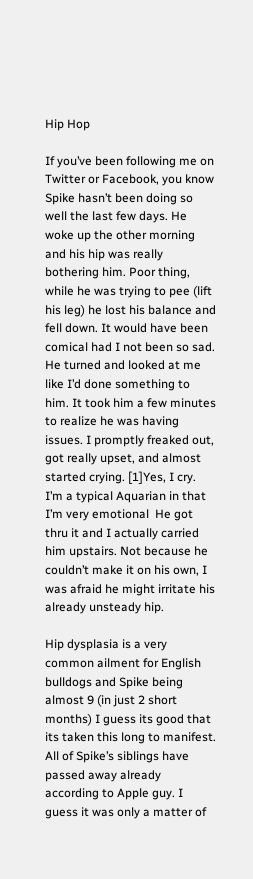Hip Hop

If you’ve been following me on Twitter or Facebook, you know Spike hasn’t been doing so well the last few days. He woke up the other morning and his hip was really bothering him. Poor thing, while he was trying to pee (lift his leg) he lost his balance and fell down. It would have been comical had I not been so sad. He turned and looked at me like I’d done something to him. It took him a few minutes to realize he was having issues. I promptly freaked out, got really upset, and almost started crying. [1]Yes, I cry. I’m a typical Aquarian in that I’m very emotional  He got thru it and I actually carried him upstairs. Not because he couldn’t make it on his own, I was afraid he might irritate his already unsteady hip.

Hip dysplasia is a very common ailment for English bulldogs and Spike being almost 9 (in just 2 short months) I guess its good that its taken this long to manifest. All of Spike’s siblings have passed away already according to Apple guy. I guess it was only a matter of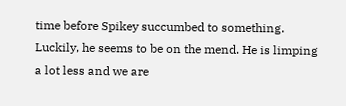time before Spikey succumbed to something. Luckily, he seems to be on the mend. He is limping a lot less and we are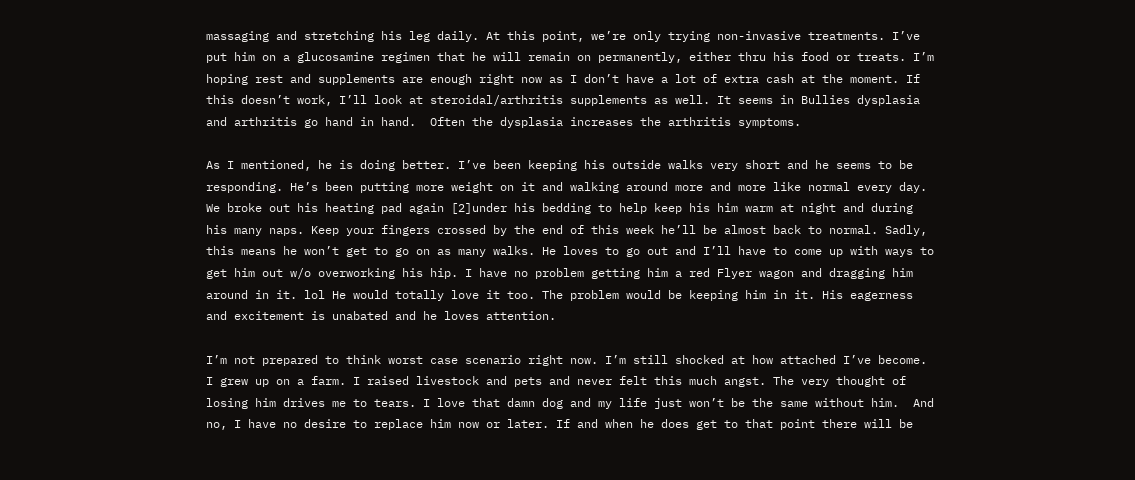massaging and stretching his leg daily. At this point, we’re only trying non-invasive treatments. I’ve put him on a glucosamine regimen that he will remain on permanently, either thru his food or treats. I’m hoping rest and supplements are enough right now as I don’t have a lot of extra cash at the moment. If this doesn’t work, I’ll look at steroidal/arthritis supplements as well. It seems in Bullies dysplasia and arthritis go hand in hand.  Often the dysplasia increases the arthritis symptoms.

As I mentioned, he is doing better. I’ve been keeping his outside walks very short and he seems to be responding. He’s been putting more weight on it and walking around more and more like normal every day. We broke out his heating pad again [2]under his bedding to help keep his him warm at night and during his many naps. Keep your fingers crossed by the end of this week he’ll be almost back to normal. Sadly, this means he won’t get to go on as many walks. He loves to go out and I’ll have to come up with ways to get him out w/o overworking his hip. I have no problem getting him a red Flyer wagon and dragging him around in it. lol He would totally love it too. The problem would be keeping him in it. His eagerness and excitement is unabated and he loves attention.

I’m not prepared to think worst case scenario right now. I’m still shocked at how attached I’ve become. I grew up on a farm. I raised livestock and pets and never felt this much angst. The very thought of losing him drives me to tears. I love that damn dog and my life just won’t be the same without him.  And no, I have no desire to replace him now or later. If and when he does get to that point there will be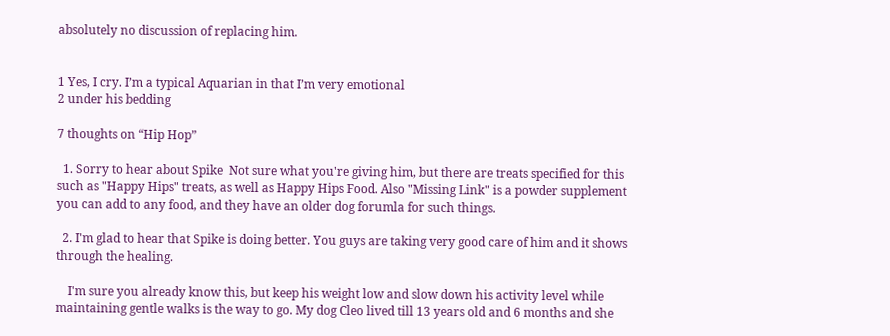absolutely no discussion of replacing him.


1 Yes, I cry. I’m a typical Aquarian in that I’m very emotional
2 under his bedding

7 thoughts on “Hip Hop”

  1. Sorry to hear about Spike  Not sure what you're giving him, but there are treats specified for this such as "Happy Hips" treats, as well as Happy Hips Food. Also "Missing Link" is a powder supplement you can add to any food, and they have an older dog forumla for such things.

  2. I'm glad to hear that Spike is doing better. You guys are taking very good care of him and it shows through the healing.

    I'm sure you already know this, but keep his weight low and slow down his activity level while maintaining gentle walks is the way to go. My dog Cleo lived till 13 years old and 6 months and she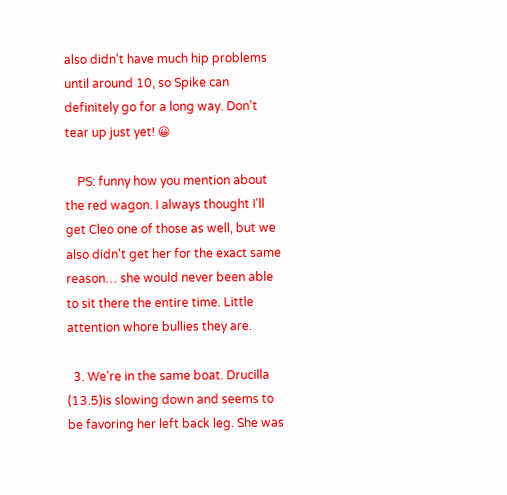also didn't have much hip problems until around 10, so Spike can definitely go for a long way. Don't tear up just yet! 😀

    PS: funny how you mention about the red wagon. I always thought I'll get Cleo one of those as well, but we also didn't get her for the exact same reason… she would never been able to sit there the entire time. Little attention whore bullies they are.

  3. We're in the same boat. Drucilla (13.5)is slowing down and seems to be favoring her left back leg. She was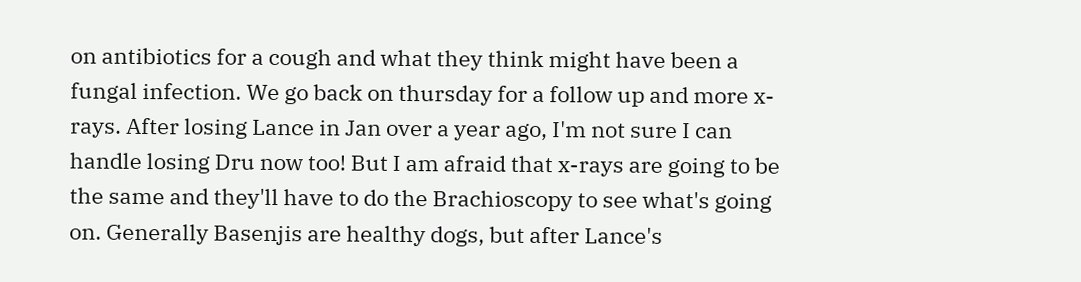on antibiotics for a cough and what they think might have been a fungal infection. We go back on thursday for a follow up and more x-rays. After losing Lance in Jan over a year ago, I'm not sure I can handle losing Dru now too! But I am afraid that x-rays are going to be the same and they'll have to do the Brachioscopy to see what's going on. Generally Basenjis are healthy dogs, but after Lance's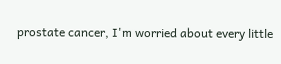prostate cancer, I'm worried about every little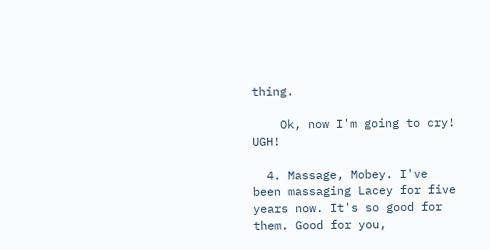thing.

    Ok, now I'm going to cry! UGH!

  4. Massage, Mobey. I've been massaging Lacey for five years now. It's so good for them. Good for you,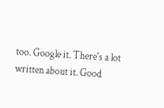too. Google it. There's a lot written about it. Good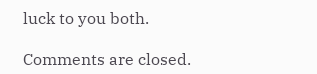luck to you both.

Comments are closed.